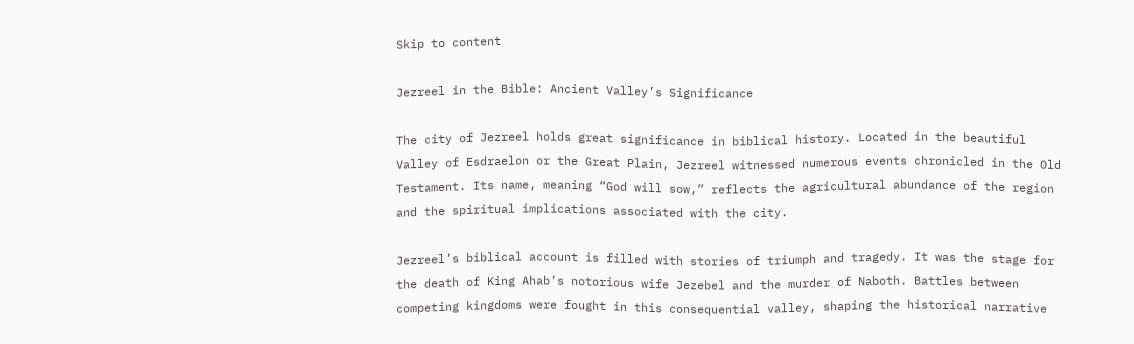Skip to content

Jezreel in the Bible: Ancient Valley’s Significance

The city of Jezreel holds great significance in biblical history. Located in the beautiful Valley of Esdraelon or the Great Plain, Jezreel witnessed numerous events chronicled in the Old Testament. Its name, meaning “God will sow,” reflects the agricultural abundance of the region and the spiritual implications associated with the city.

Jezreel’s biblical account is filled with stories of triumph and tragedy. It was the stage for the death of King Ahab’s notorious wife Jezebel and the murder of Naboth. Battles between competing kingdoms were fought in this consequential valley, shaping the historical narrative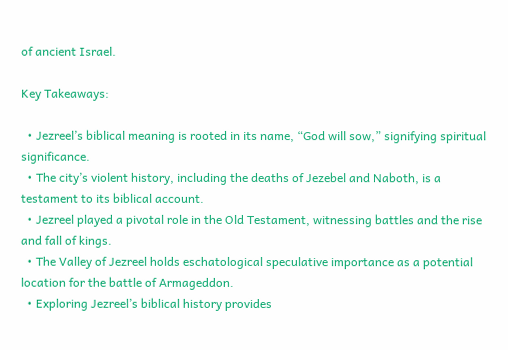of ancient Israel.

Key Takeaways:

  • Jezreel’s biblical meaning is rooted in its name, “God will sow,” signifying spiritual significance.
  • The city’s violent history, including the deaths of Jezebel and Naboth, is a testament to its biblical account.
  • Jezreel played a pivotal role in the Old Testament, witnessing battles and the rise and fall of kings.
  • The Valley of Jezreel holds eschatological speculative importance as a potential location for the battle of Armageddon.
  • Exploring Jezreel’s biblical history provides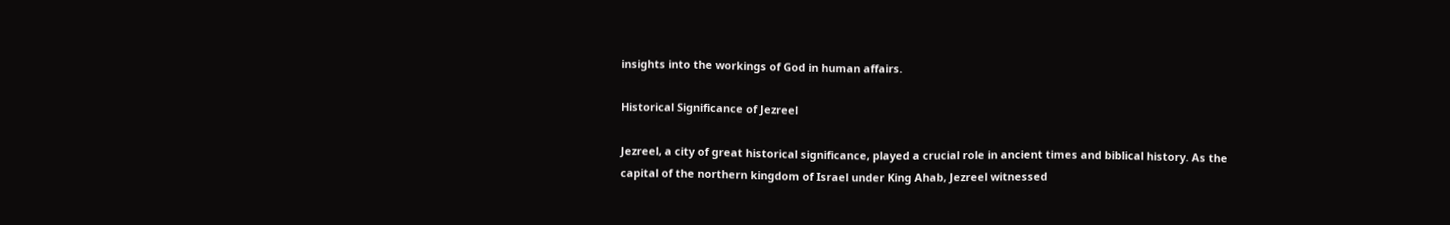insights into the workings of God in human affairs.

Historical Significance of Jezreel

Jezreel, a city of great historical significance, played a crucial role in ancient times and biblical history. As the capital of the northern kingdom of Israel under King Ahab, Jezreel witnessed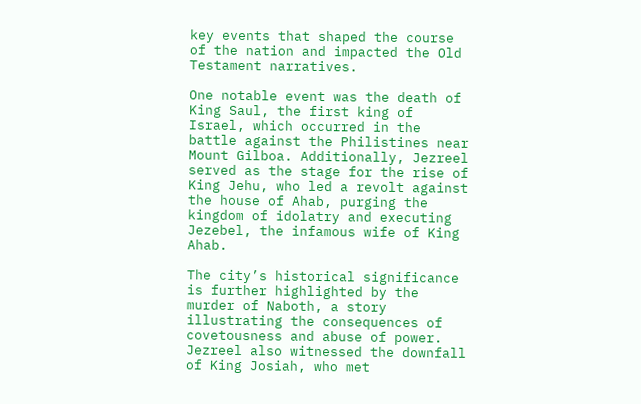key events that shaped the course of the nation and impacted the Old Testament narratives.

One notable event was the death of King Saul, the first king of Israel, which occurred in the battle against the Philistines near Mount Gilboa. Additionally, Jezreel served as the stage for the rise of King Jehu, who led a revolt against the house of Ahab, purging the kingdom of idolatry and executing Jezebel, the infamous wife of King Ahab.

The city’s historical significance is further highlighted by the murder of Naboth, a story illustrating the consequences of covetousness and abuse of power. Jezreel also witnessed the downfall of King Josiah, who met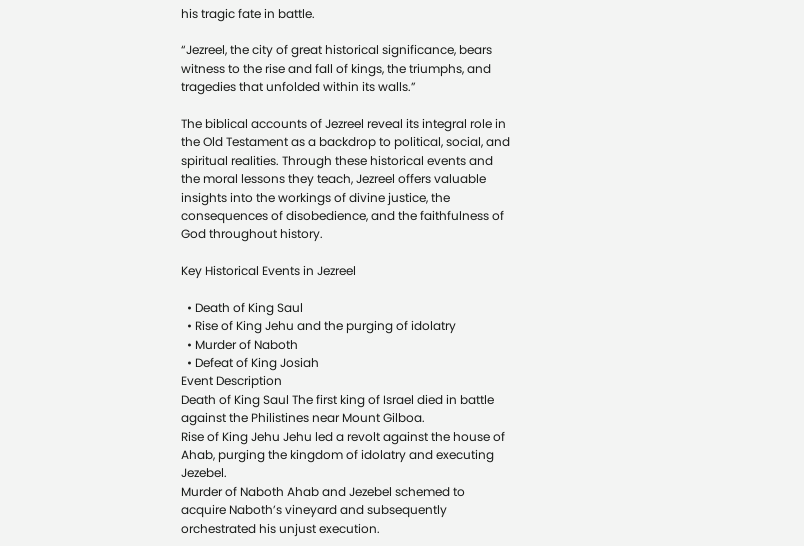his tragic fate in battle.

“Jezreel, the city of great historical significance, bears witness to the rise and fall of kings, the triumphs, and tragedies that unfolded within its walls.”

The biblical accounts of Jezreel reveal its integral role in the Old Testament as a backdrop to political, social, and spiritual realities. Through these historical events and the moral lessons they teach, Jezreel offers valuable insights into the workings of divine justice, the consequences of disobedience, and the faithfulness of God throughout history.

Key Historical Events in Jezreel

  • Death of King Saul
  • Rise of King Jehu and the purging of idolatry
  • Murder of Naboth
  • Defeat of King Josiah
Event Description
Death of King Saul The first king of Israel died in battle against the Philistines near Mount Gilboa.
Rise of King Jehu Jehu led a revolt against the house of Ahab, purging the kingdom of idolatry and executing Jezebel.
Murder of Naboth Ahab and Jezebel schemed to acquire Naboth’s vineyard and subsequently orchestrated his unjust execution.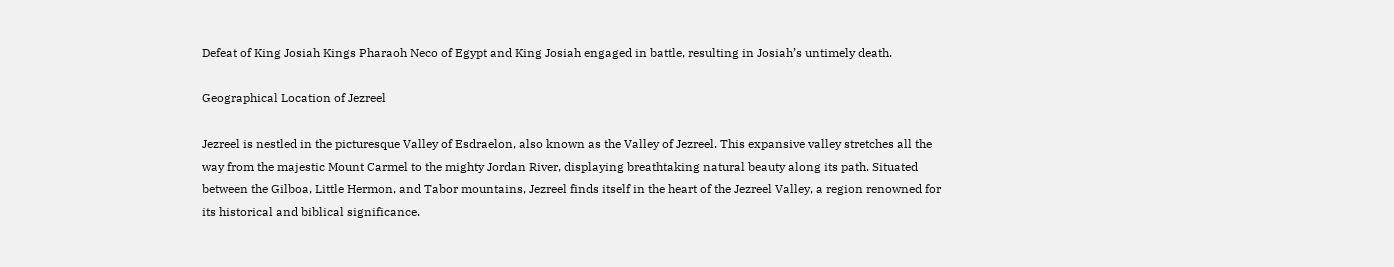Defeat of King Josiah Kings Pharaoh Neco of Egypt and King Josiah engaged in battle, resulting in Josiah’s untimely death.

Geographical Location of Jezreel

Jezreel is nestled in the picturesque Valley of Esdraelon, also known as the Valley of Jezreel. This expansive valley stretches all the way from the majestic Mount Carmel to the mighty Jordan River, displaying breathtaking natural beauty along its path. Situated between the Gilboa, Little Hermon, and Tabor mountains, Jezreel finds itself in the heart of the Jezreel Valley, a region renowned for its historical and biblical significance.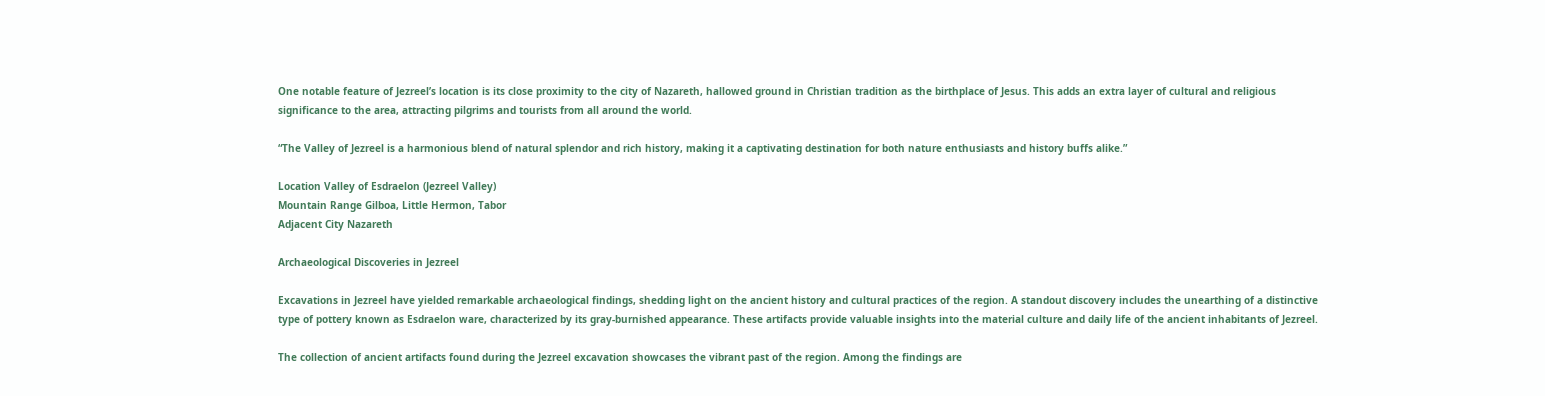One notable feature of Jezreel’s location is its close proximity to the city of Nazareth, hallowed ground in Christian tradition as the birthplace of Jesus. This adds an extra layer of cultural and religious significance to the area, attracting pilgrims and tourists from all around the world.

“The Valley of Jezreel is a harmonious blend of natural splendor and rich history, making it a captivating destination for both nature enthusiasts and history buffs alike.”

Location Valley of Esdraelon (Jezreel Valley)
Mountain Range Gilboa, Little Hermon, Tabor
Adjacent City Nazareth

Archaeological Discoveries in Jezreel

Excavations in Jezreel have yielded remarkable archaeological findings, shedding light on the ancient history and cultural practices of the region. A standout discovery includes the unearthing of a distinctive type of pottery known as Esdraelon ware, characterized by its gray-burnished appearance. These artifacts provide valuable insights into the material culture and daily life of the ancient inhabitants of Jezreel.

The collection of ancient artifacts found during the Jezreel excavation showcases the vibrant past of the region. Among the findings are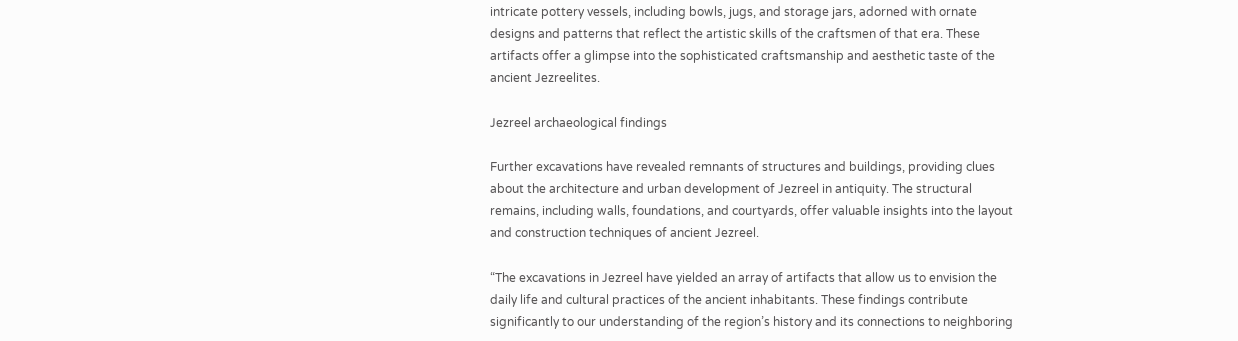intricate pottery vessels, including bowls, jugs, and storage jars, adorned with ornate designs and patterns that reflect the artistic skills of the craftsmen of that era. These artifacts offer a glimpse into the sophisticated craftsmanship and aesthetic taste of the ancient Jezreelites.

Jezreel archaeological findings

Further excavations have revealed remnants of structures and buildings, providing clues about the architecture and urban development of Jezreel in antiquity. The structural remains, including walls, foundations, and courtyards, offer valuable insights into the layout and construction techniques of ancient Jezreel.

“The excavations in Jezreel have yielded an array of artifacts that allow us to envision the daily life and cultural practices of the ancient inhabitants. These findings contribute significantly to our understanding of the region’s history and its connections to neighboring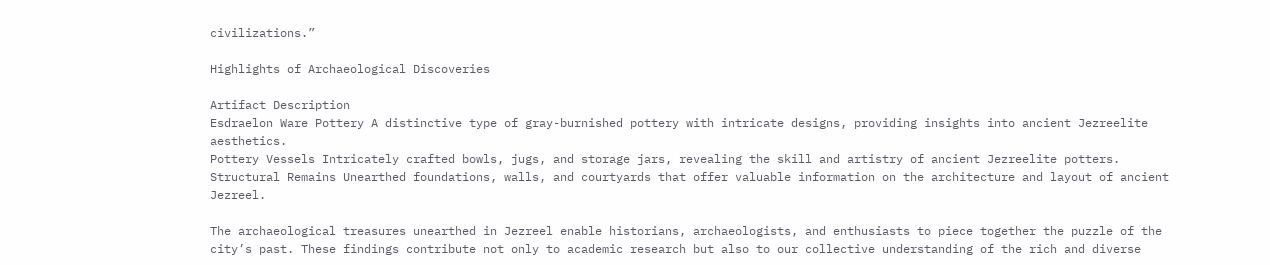civilizations.”

Highlights of Archaeological Discoveries

Artifact Description
Esdraelon Ware Pottery A distinctive type of gray-burnished pottery with intricate designs, providing insights into ancient Jezreelite aesthetics.
Pottery Vessels Intricately crafted bowls, jugs, and storage jars, revealing the skill and artistry of ancient Jezreelite potters.
Structural Remains Unearthed foundations, walls, and courtyards that offer valuable information on the architecture and layout of ancient Jezreel.

The archaeological treasures unearthed in Jezreel enable historians, archaeologists, and enthusiasts to piece together the puzzle of the city’s past. These findings contribute not only to academic research but also to our collective understanding of the rich and diverse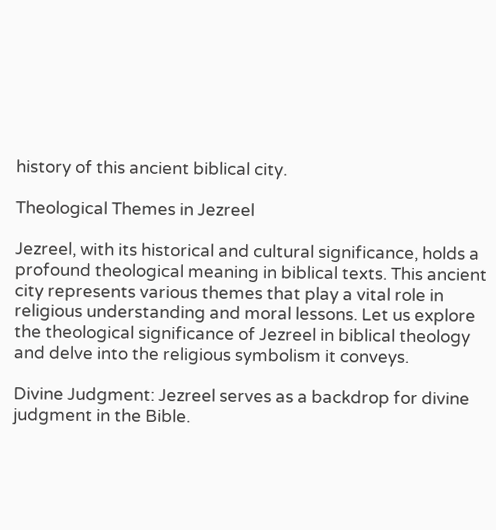history of this ancient biblical city.

Theological Themes in Jezreel

Jezreel, with its historical and cultural significance, holds a profound theological meaning in biblical texts. This ancient city represents various themes that play a vital role in religious understanding and moral lessons. Let us explore the theological significance of Jezreel in biblical theology and delve into the religious symbolism it conveys.

Divine Judgment: Jezreel serves as a backdrop for divine judgment in the Bible.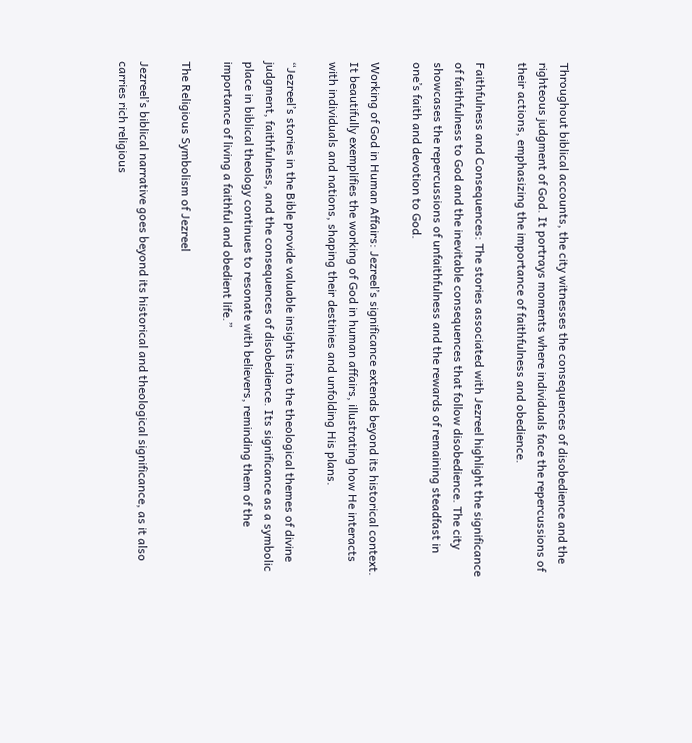Throughout biblical accounts, the city witnesses the consequences of disobedience and the righteous judgment of God. It portrays moments where individuals face the repercussions of their actions, emphasizing the importance of faithfulness and obedience.

Faithfulness and Consequences: The stories associated with Jezreel highlight the significance of faithfulness to God and the inevitable consequences that follow disobedience. The city showcases the repercussions of unfaithfulness and the rewards of remaining steadfast in one’s faith and devotion to God.

Working of God in Human Affairs: Jezreel’s significance extends beyond its historical context. It beautifully exemplifies the working of God in human affairs, illustrating how He interacts with individuals and nations, shaping their destinies and unfolding His plans.

“Jezreel’s stories in the Bible provide valuable insights into the theological themes of divine judgment, faithfulness, and the consequences of disobedience. Its significance as a symbolic place in biblical theology continues to resonate with believers, reminding them of the importance of living a faithful and obedient life.”

The Religious Symbolism of Jezreel

Jezreel’s biblical narrative goes beyond its historical and theological significance, as it also carries rich religious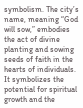symbolism. The city’s name, meaning “God will sow,” embodies the act of divine planting and sowing seeds of faith in the hearts of individuals. It symbolizes the potential for spiritual growth and the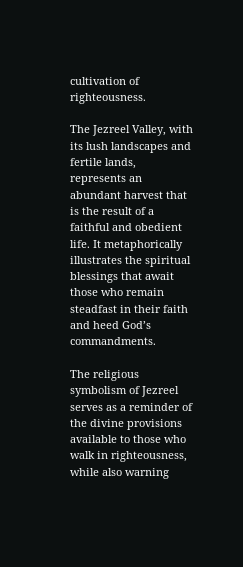cultivation of righteousness.

The Jezreel Valley, with its lush landscapes and fertile lands, represents an abundant harvest that is the result of a faithful and obedient life. It metaphorically illustrates the spiritual blessings that await those who remain steadfast in their faith and heed God’s commandments.

The religious symbolism of Jezreel serves as a reminder of the divine provisions available to those who walk in righteousness, while also warning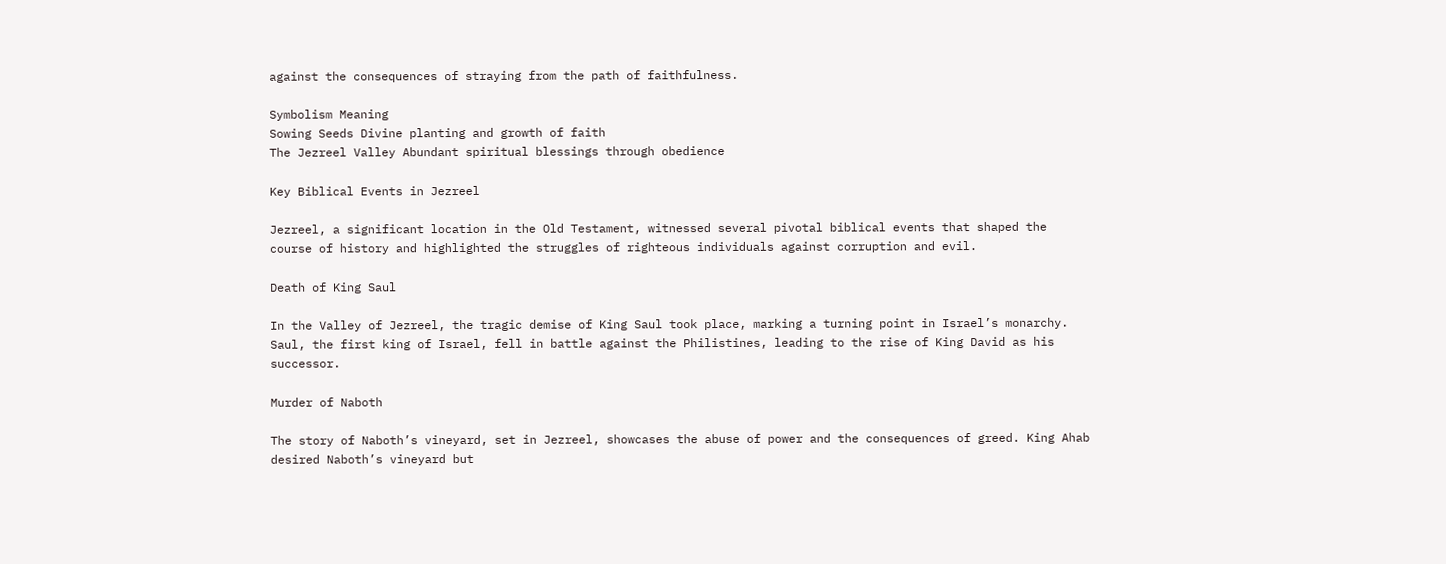against the consequences of straying from the path of faithfulness.

Symbolism Meaning
Sowing Seeds Divine planting and growth of faith
The Jezreel Valley Abundant spiritual blessings through obedience

Key Biblical Events in Jezreel

Jezreel, a significant location in the Old Testament, witnessed several pivotal biblical events that shaped the course of history and highlighted the struggles of righteous individuals against corruption and evil.

Death of King Saul

In the Valley of Jezreel, the tragic demise of King Saul took place, marking a turning point in Israel’s monarchy. Saul, the first king of Israel, fell in battle against the Philistines, leading to the rise of King David as his successor.

Murder of Naboth

The story of Naboth’s vineyard, set in Jezreel, showcases the abuse of power and the consequences of greed. King Ahab desired Naboth’s vineyard but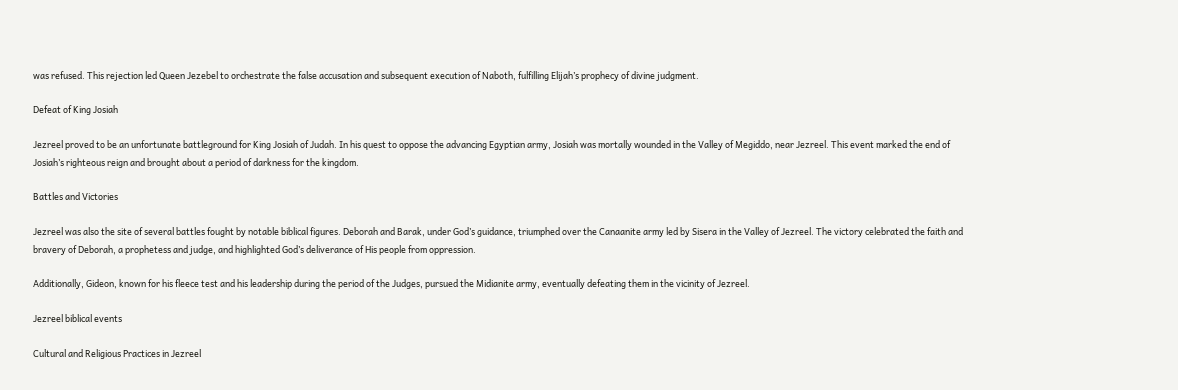was refused. This rejection led Queen Jezebel to orchestrate the false accusation and subsequent execution of Naboth, fulfilling Elijah’s prophecy of divine judgment.

Defeat of King Josiah

Jezreel proved to be an unfortunate battleground for King Josiah of Judah. In his quest to oppose the advancing Egyptian army, Josiah was mortally wounded in the Valley of Megiddo, near Jezreel. This event marked the end of Josiah’s righteous reign and brought about a period of darkness for the kingdom.

Battles and Victories

Jezreel was also the site of several battles fought by notable biblical figures. Deborah and Barak, under God’s guidance, triumphed over the Canaanite army led by Sisera in the Valley of Jezreel. The victory celebrated the faith and bravery of Deborah, a prophetess and judge, and highlighted God’s deliverance of His people from oppression.

Additionally, Gideon, known for his fleece test and his leadership during the period of the Judges, pursued the Midianite army, eventually defeating them in the vicinity of Jezreel.

Jezreel biblical events

Cultural and Religious Practices in Jezreel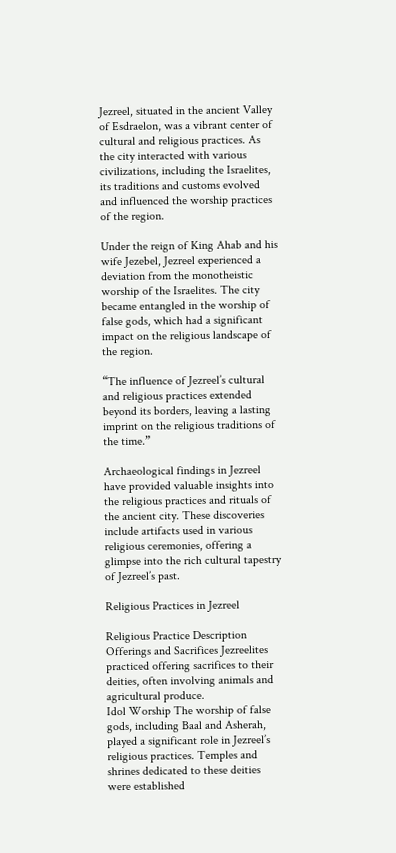Jezreel, situated in the ancient Valley of Esdraelon, was a vibrant center of cultural and religious practices. As the city interacted with various civilizations, including the Israelites, its traditions and customs evolved and influenced the worship practices of the region.

Under the reign of King Ahab and his wife Jezebel, Jezreel experienced a deviation from the monotheistic worship of the Israelites. The city became entangled in the worship of false gods, which had a significant impact on the religious landscape of the region.

“The influence of Jezreel’s cultural and religious practices extended beyond its borders, leaving a lasting imprint on the religious traditions of the time.”

Archaeological findings in Jezreel have provided valuable insights into the religious practices and rituals of the ancient city. These discoveries include artifacts used in various religious ceremonies, offering a glimpse into the rich cultural tapestry of Jezreel’s past.

Religious Practices in Jezreel

Religious Practice Description
Offerings and Sacrifices Jezreelites practiced offering sacrifices to their deities, often involving animals and agricultural produce.
Idol Worship The worship of false gods, including Baal and Asherah, played a significant role in Jezreel’s religious practices. Temples and shrines dedicated to these deities were established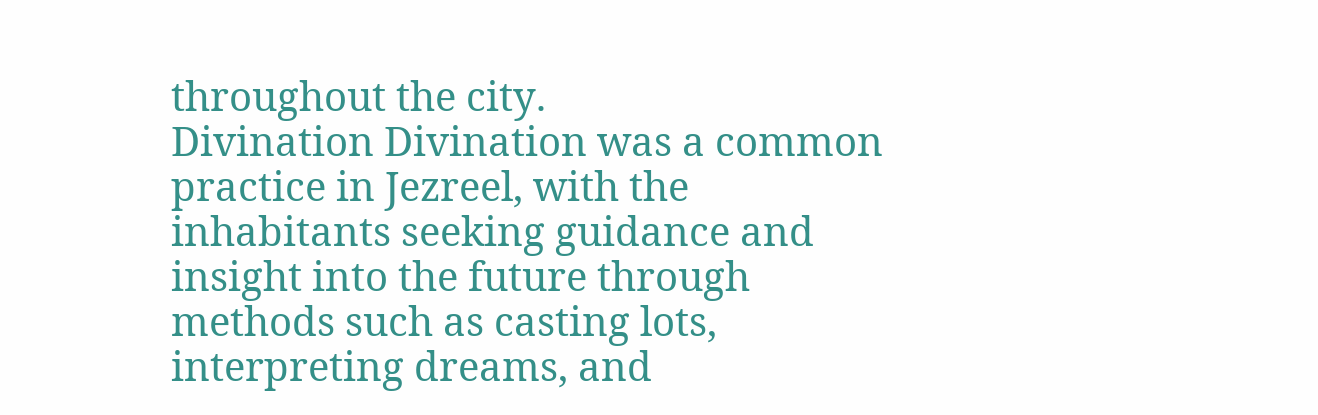throughout the city.
Divination Divination was a common practice in Jezreel, with the inhabitants seeking guidance and insight into the future through methods such as casting lots, interpreting dreams, and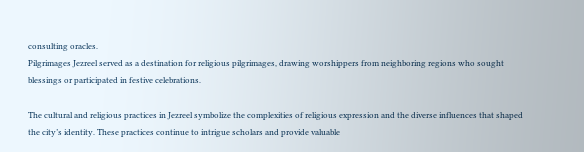consulting oracles.
Pilgrimages Jezreel served as a destination for religious pilgrimages, drawing worshippers from neighboring regions who sought blessings or participated in festive celebrations.

The cultural and religious practices in Jezreel symbolize the complexities of religious expression and the diverse influences that shaped the city’s identity. These practices continue to intrigue scholars and provide valuable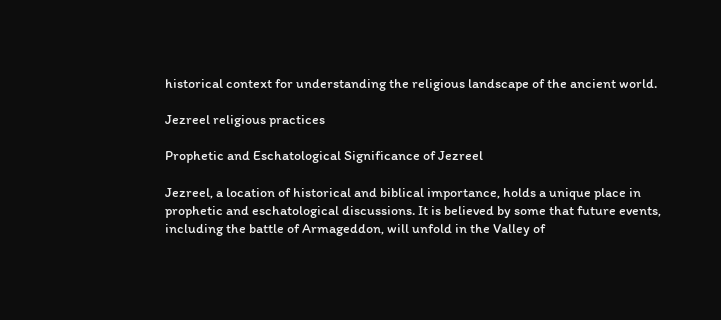historical context for understanding the religious landscape of the ancient world.

Jezreel religious practices

Prophetic and Eschatological Significance of Jezreel

Jezreel, a location of historical and biblical importance, holds a unique place in prophetic and eschatological discussions. It is believed by some that future events, including the battle of Armageddon, will unfold in the Valley of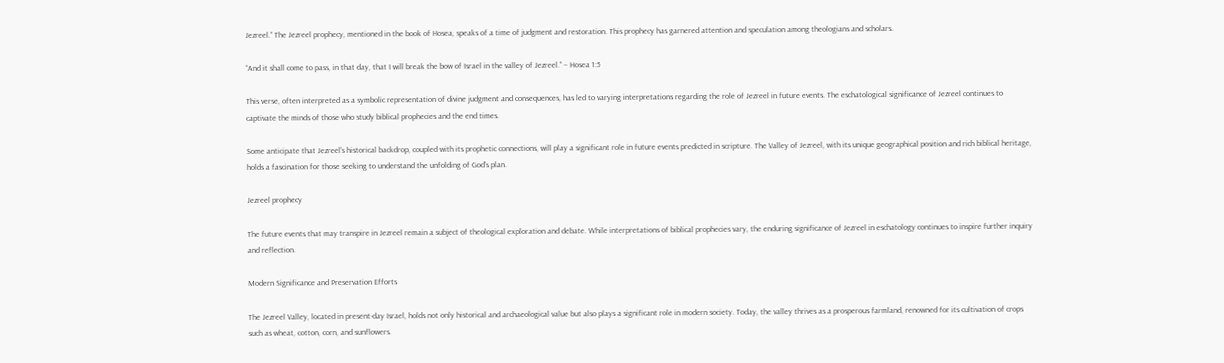Jezreel.” The Jezreel prophecy, mentioned in the book of Hosea, speaks of a time of judgment and restoration. This prophecy has garnered attention and speculation among theologians and scholars.

“And it shall come to pass, in that day, that I will break the bow of Israel in the valley of Jezreel.” – Hosea 1:5

This verse, often interpreted as a symbolic representation of divine judgment and consequences, has led to varying interpretations regarding the role of Jezreel in future events. The eschatological significance of Jezreel continues to captivate the minds of those who study biblical prophecies and the end times.

Some anticipate that Jezreel’s historical backdrop, coupled with its prophetic connections, will play a significant role in future events predicted in scripture. The Valley of Jezreel, with its unique geographical position and rich biblical heritage, holds a fascination for those seeking to understand the unfolding of God’s plan.

Jezreel prophecy

The future events that may transpire in Jezreel remain a subject of theological exploration and debate. While interpretations of biblical prophecies vary, the enduring significance of Jezreel in eschatology continues to inspire further inquiry and reflection.

Modern Significance and Preservation Efforts

The Jezreel Valley, located in present-day Israel, holds not only historical and archaeological value but also plays a significant role in modern society. Today, the valley thrives as a prosperous farmland, renowned for its cultivation of crops such as wheat, cotton, corn, and sunflowers.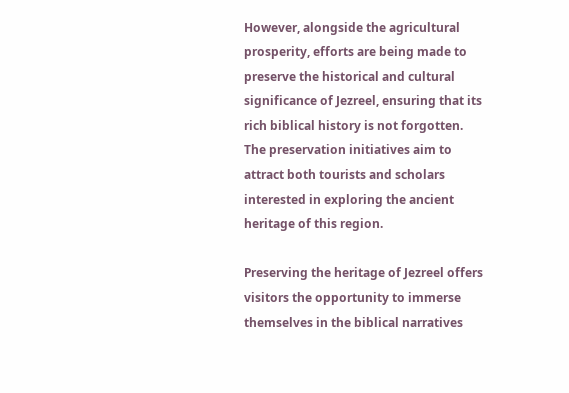However, alongside the agricultural prosperity, efforts are being made to preserve the historical and cultural significance of Jezreel, ensuring that its rich biblical history is not forgotten. The preservation initiatives aim to attract both tourists and scholars interested in exploring the ancient heritage of this region.

Preserving the heritage of Jezreel offers visitors the opportunity to immerse themselves in the biblical narratives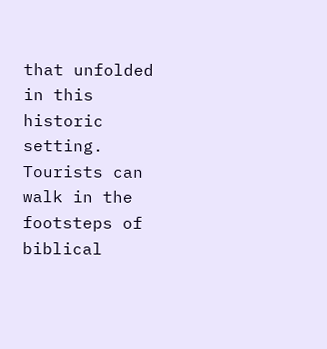that unfolded in this historic setting. Tourists can walk in the footsteps of biblical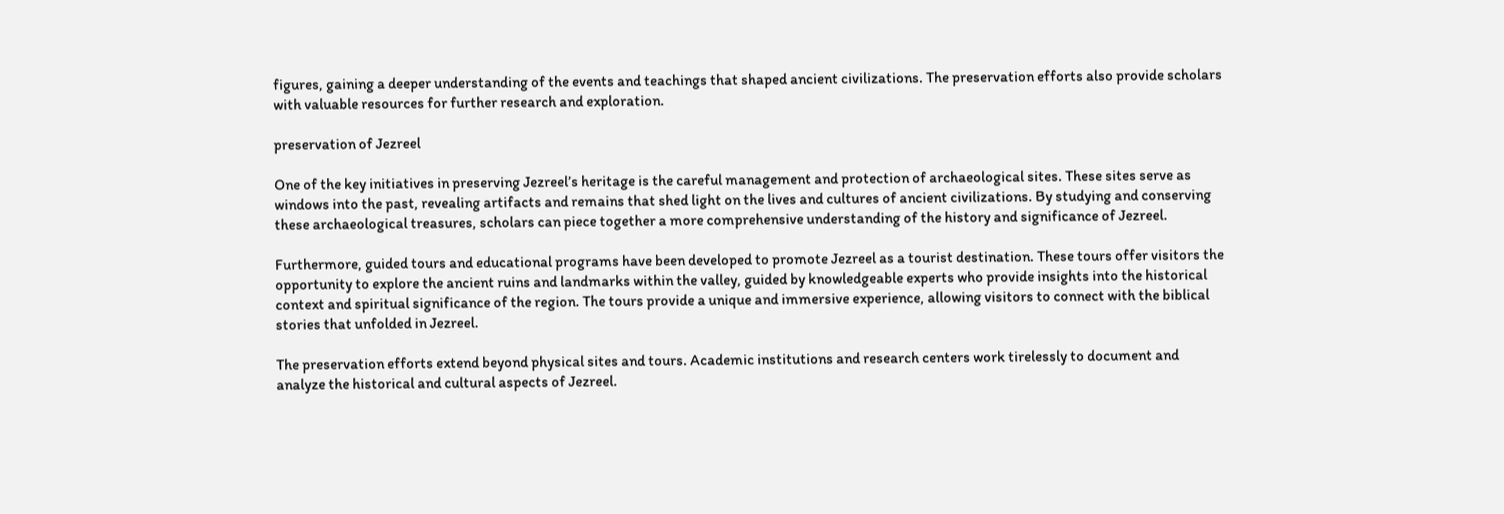figures, gaining a deeper understanding of the events and teachings that shaped ancient civilizations. The preservation efforts also provide scholars with valuable resources for further research and exploration.

preservation of Jezreel

One of the key initiatives in preserving Jezreel’s heritage is the careful management and protection of archaeological sites. These sites serve as windows into the past, revealing artifacts and remains that shed light on the lives and cultures of ancient civilizations. By studying and conserving these archaeological treasures, scholars can piece together a more comprehensive understanding of the history and significance of Jezreel.

Furthermore, guided tours and educational programs have been developed to promote Jezreel as a tourist destination. These tours offer visitors the opportunity to explore the ancient ruins and landmarks within the valley, guided by knowledgeable experts who provide insights into the historical context and spiritual significance of the region. The tours provide a unique and immersive experience, allowing visitors to connect with the biblical stories that unfolded in Jezreel.

The preservation efforts extend beyond physical sites and tours. Academic institutions and research centers work tirelessly to document and analyze the historical and cultural aspects of Jezreel.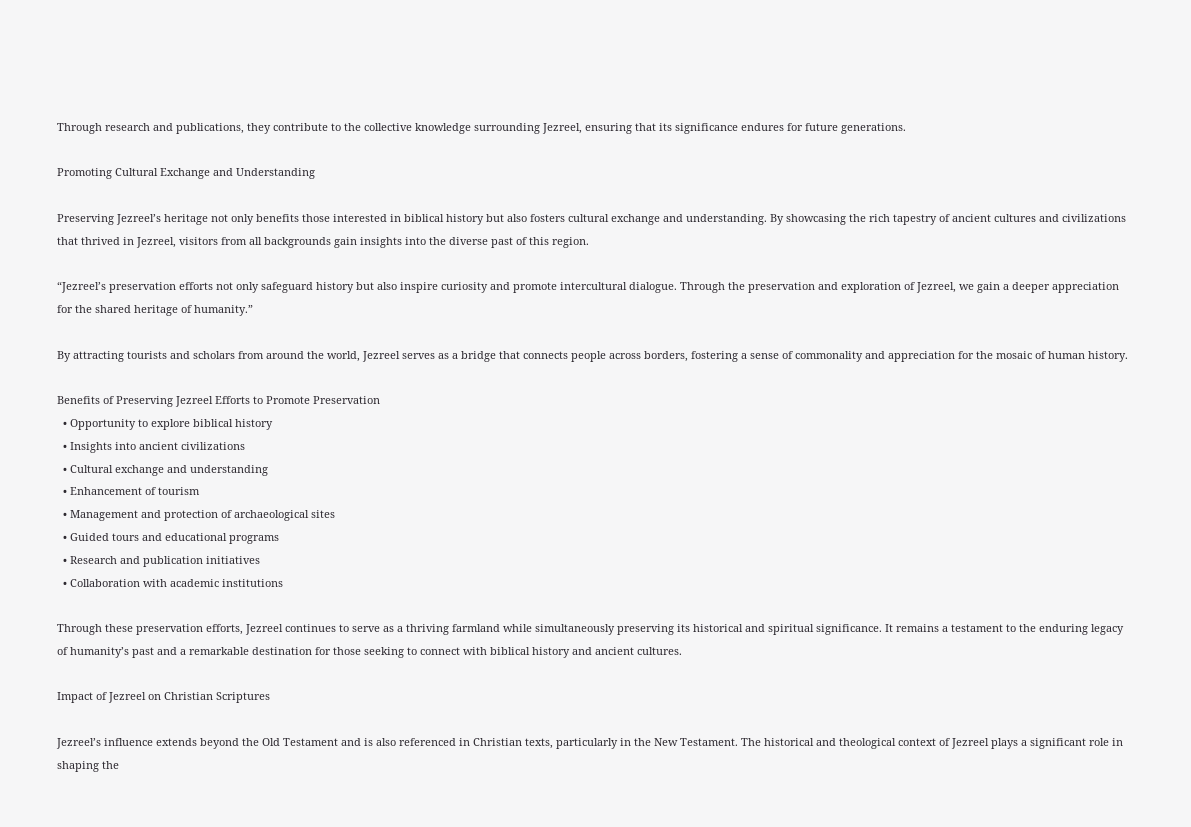Through research and publications, they contribute to the collective knowledge surrounding Jezreel, ensuring that its significance endures for future generations.

Promoting Cultural Exchange and Understanding

Preserving Jezreel’s heritage not only benefits those interested in biblical history but also fosters cultural exchange and understanding. By showcasing the rich tapestry of ancient cultures and civilizations that thrived in Jezreel, visitors from all backgrounds gain insights into the diverse past of this region.

“Jezreel’s preservation efforts not only safeguard history but also inspire curiosity and promote intercultural dialogue. Through the preservation and exploration of Jezreel, we gain a deeper appreciation for the shared heritage of humanity.”

By attracting tourists and scholars from around the world, Jezreel serves as a bridge that connects people across borders, fostering a sense of commonality and appreciation for the mosaic of human history.

Benefits of Preserving Jezreel Efforts to Promote Preservation
  • Opportunity to explore biblical history
  • Insights into ancient civilizations
  • Cultural exchange and understanding
  • Enhancement of tourism
  • Management and protection of archaeological sites
  • Guided tours and educational programs
  • Research and publication initiatives
  • Collaboration with academic institutions

Through these preservation efforts, Jezreel continues to serve as a thriving farmland while simultaneously preserving its historical and spiritual significance. It remains a testament to the enduring legacy of humanity’s past and a remarkable destination for those seeking to connect with biblical history and ancient cultures.

Impact of Jezreel on Christian Scriptures

Jezreel’s influence extends beyond the Old Testament and is also referenced in Christian texts, particularly in the New Testament. The historical and theological context of Jezreel plays a significant role in shaping the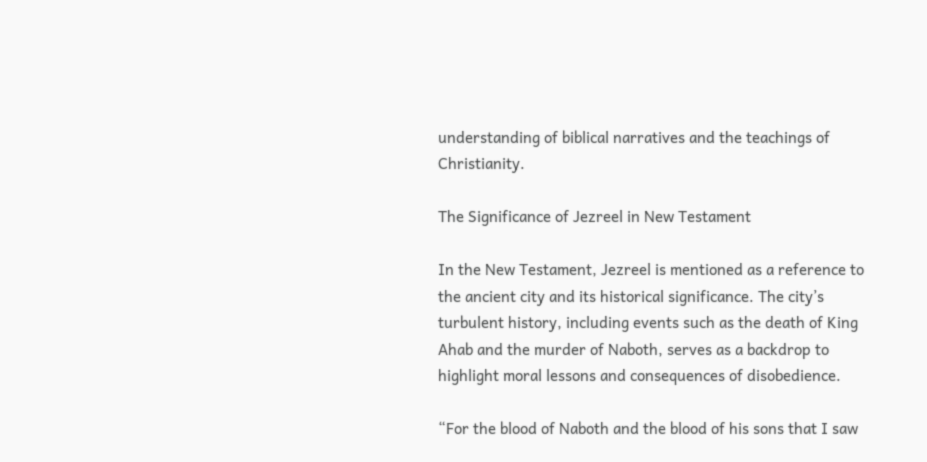understanding of biblical narratives and the teachings of Christianity.

The Significance of Jezreel in New Testament

In the New Testament, Jezreel is mentioned as a reference to the ancient city and its historical significance. The city’s turbulent history, including events such as the death of King Ahab and the murder of Naboth, serves as a backdrop to highlight moral lessons and consequences of disobedience.

“For the blood of Naboth and the blood of his sons that I saw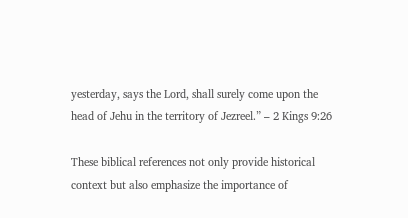yesterday, says the Lord, shall surely come upon the head of Jehu in the territory of Jezreel.” – 2 Kings 9:26

These biblical references not only provide historical context but also emphasize the importance of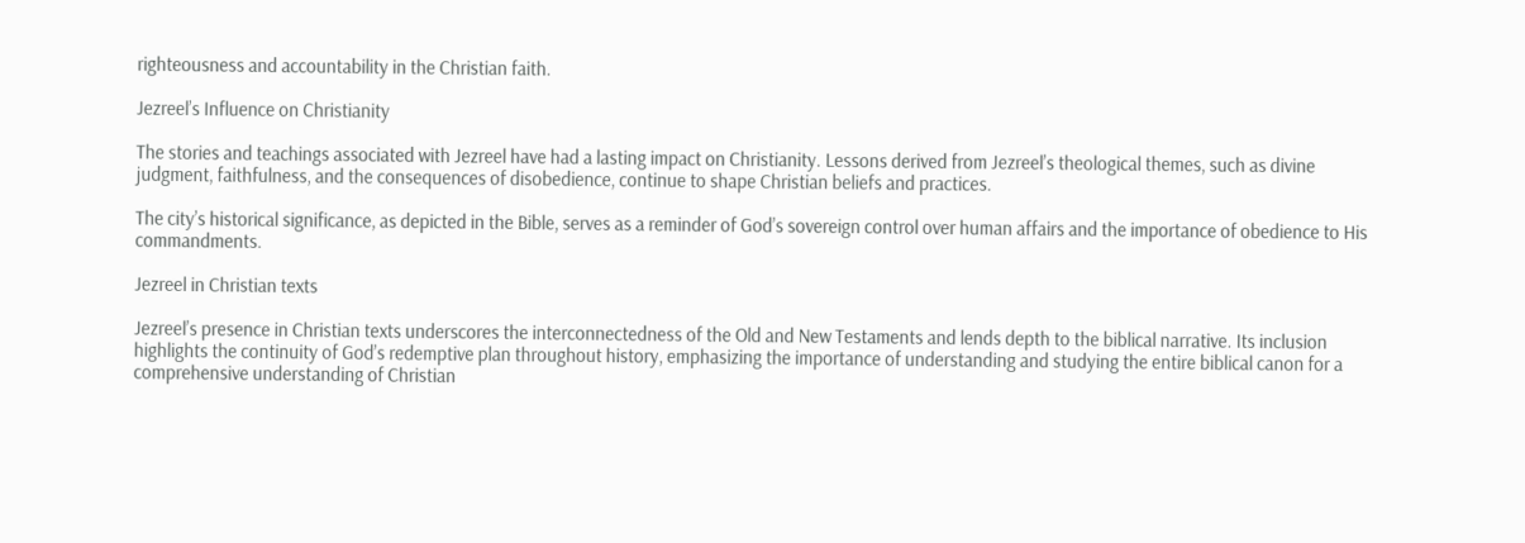righteousness and accountability in the Christian faith.

Jezreel’s Influence on Christianity

The stories and teachings associated with Jezreel have had a lasting impact on Christianity. Lessons derived from Jezreel’s theological themes, such as divine judgment, faithfulness, and the consequences of disobedience, continue to shape Christian beliefs and practices.

The city’s historical significance, as depicted in the Bible, serves as a reminder of God’s sovereign control over human affairs and the importance of obedience to His commandments.

Jezreel in Christian texts

Jezreel’s presence in Christian texts underscores the interconnectedness of the Old and New Testaments and lends depth to the biblical narrative. Its inclusion highlights the continuity of God’s redemptive plan throughout history, emphasizing the importance of understanding and studying the entire biblical canon for a comprehensive understanding of Christian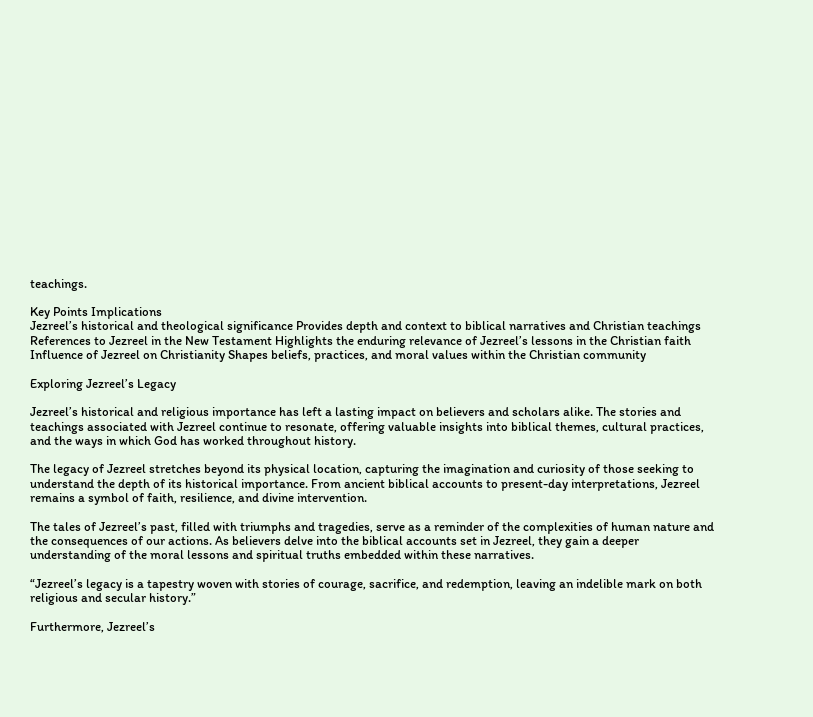teachings.

Key Points Implications
Jezreel’s historical and theological significance Provides depth and context to biblical narratives and Christian teachings
References to Jezreel in the New Testament Highlights the enduring relevance of Jezreel’s lessons in the Christian faith
Influence of Jezreel on Christianity Shapes beliefs, practices, and moral values within the Christian community

Exploring Jezreel’s Legacy

Jezreel’s historical and religious importance has left a lasting impact on believers and scholars alike. The stories and teachings associated with Jezreel continue to resonate, offering valuable insights into biblical themes, cultural practices, and the ways in which God has worked throughout history.

The legacy of Jezreel stretches beyond its physical location, capturing the imagination and curiosity of those seeking to understand the depth of its historical importance. From ancient biblical accounts to present-day interpretations, Jezreel remains a symbol of faith, resilience, and divine intervention.

The tales of Jezreel’s past, filled with triumphs and tragedies, serve as a reminder of the complexities of human nature and the consequences of our actions. As believers delve into the biblical accounts set in Jezreel, they gain a deeper understanding of the moral lessons and spiritual truths embedded within these narratives.

“Jezreel’s legacy is a tapestry woven with stories of courage, sacrifice, and redemption, leaving an indelible mark on both religious and secular history.”

Furthermore, Jezreel’s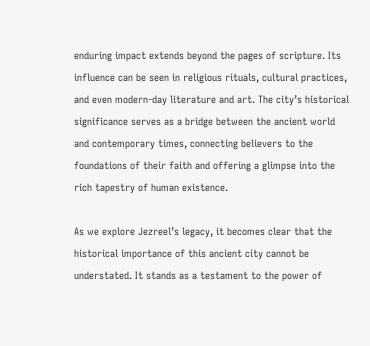enduring impact extends beyond the pages of scripture. Its influence can be seen in religious rituals, cultural practices, and even modern-day literature and art. The city’s historical significance serves as a bridge between the ancient world and contemporary times, connecting believers to the foundations of their faith and offering a glimpse into the rich tapestry of human existence.

As we explore Jezreel’s legacy, it becomes clear that the historical importance of this ancient city cannot be understated. It stands as a testament to the power of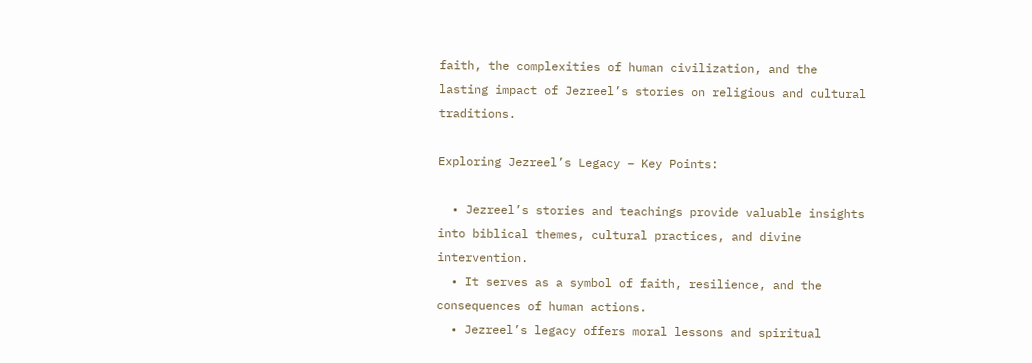faith, the complexities of human civilization, and the lasting impact of Jezreel’s stories on religious and cultural traditions.

Exploring Jezreel’s Legacy – Key Points:

  • Jezreel’s stories and teachings provide valuable insights into biblical themes, cultural practices, and divine intervention.
  • It serves as a symbol of faith, resilience, and the consequences of human actions.
  • Jezreel’s legacy offers moral lessons and spiritual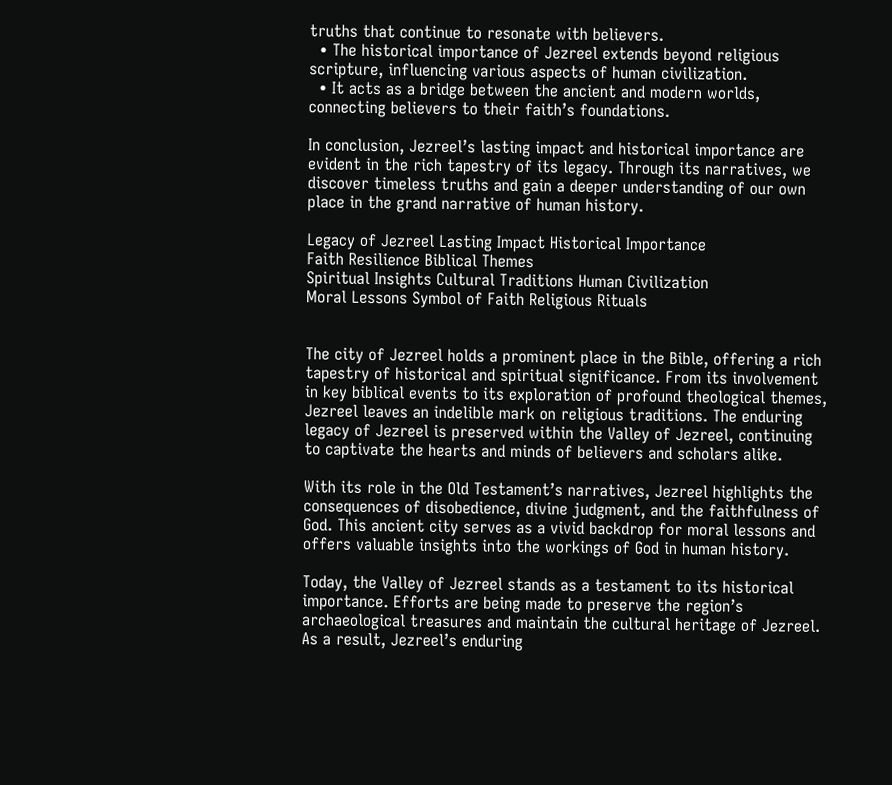truths that continue to resonate with believers.
  • The historical importance of Jezreel extends beyond religious scripture, influencing various aspects of human civilization.
  • It acts as a bridge between the ancient and modern worlds, connecting believers to their faith’s foundations.

In conclusion, Jezreel’s lasting impact and historical importance are evident in the rich tapestry of its legacy. Through its narratives, we discover timeless truths and gain a deeper understanding of our own place in the grand narrative of human history.

Legacy of Jezreel Lasting Impact Historical Importance
Faith Resilience Biblical Themes
Spiritual Insights Cultural Traditions Human Civilization
Moral Lessons Symbol of Faith Religious Rituals


The city of Jezreel holds a prominent place in the Bible, offering a rich tapestry of historical and spiritual significance. From its involvement in key biblical events to its exploration of profound theological themes, Jezreel leaves an indelible mark on religious traditions. The enduring legacy of Jezreel is preserved within the Valley of Jezreel, continuing to captivate the hearts and minds of believers and scholars alike.

With its role in the Old Testament’s narratives, Jezreel highlights the consequences of disobedience, divine judgment, and the faithfulness of God. This ancient city serves as a vivid backdrop for moral lessons and offers valuable insights into the workings of God in human history.

Today, the Valley of Jezreel stands as a testament to its historical importance. Efforts are being made to preserve the region’s archaeological treasures and maintain the cultural heritage of Jezreel. As a result, Jezreel’s enduring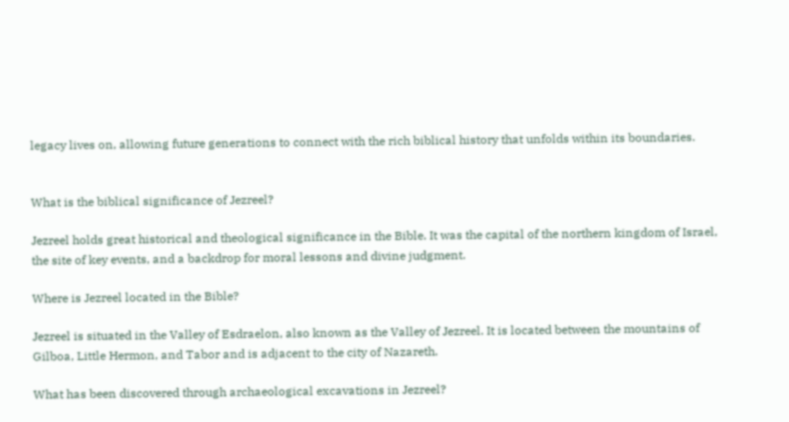legacy lives on, allowing future generations to connect with the rich biblical history that unfolds within its boundaries.


What is the biblical significance of Jezreel?

Jezreel holds great historical and theological significance in the Bible. It was the capital of the northern kingdom of Israel, the site of key events, and a backdrop for moral lessons and divine judgment.

Where is Jezreel located in the Bible?

Jezreel is situated in the Valley of Esdraelon, also known as the Valley of Jezreel. It is located between the mountains of Gilboa, Little Hermon, and Tabor and is adjacent to the city of Nazareth.

What has been discovered through archaeological excavations in Jezreel?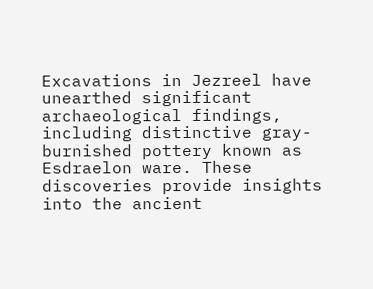Excavations in Jezreel have unearthed significant archaeological findings, including distinctive gray-burnished pottery known as Esdraelon ware. These discoveries provide insights into the ancient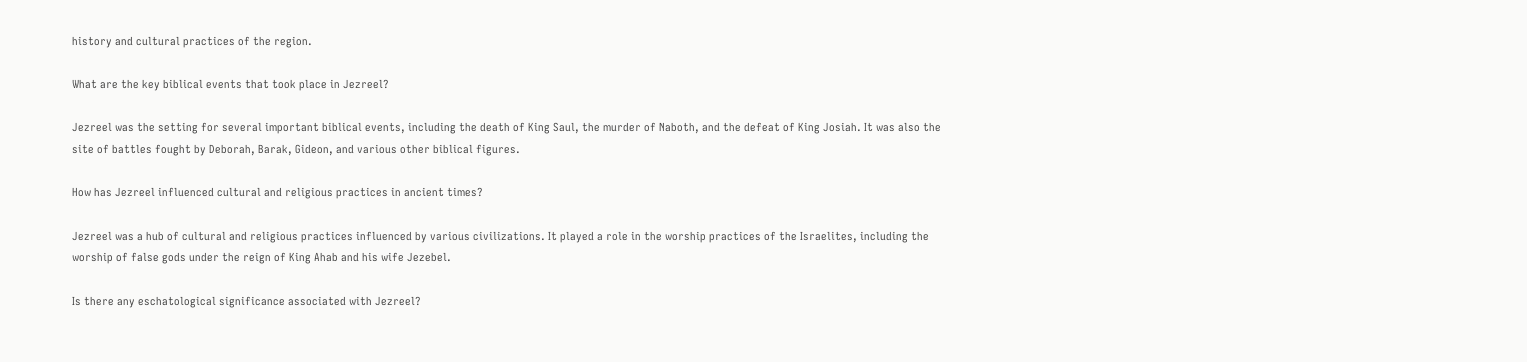history and cultural practices of the region.

What are the key biblical events that took place in Jezreel?

Jezreel was the setting for several important biblical events, including the death of King Saul, the murder of Naboth, and the defeat of King Josiah. It was also the site of battles fought by Deborah, Barak, Gideon, and various other biblical figures.

How has Jezreel influenced cultural and religious practices in ancient times?

Jezreel was a hub of cultural and religious practices influenced by various civilizations. It played a role in the worship practices of the Israelites, including the worship of false gods under the reign of King Ahab and his wife Jezebel.

Is there any eschatological significance associated with Jezreel?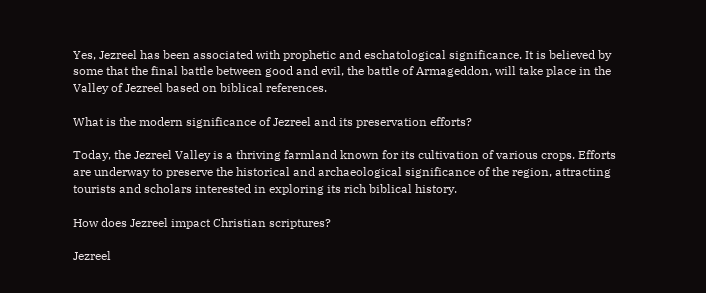Yes, Jezreel has been associated with prophetic and eschatological significance. It is believed by some that the final battle between good and evil, the battle of Armageddon, will take place in the Valley of Jezreel based on biblical references.

What is the modern significance of Jezreel and its preservation efforts?

Today, the Jezreel Valley is a thriving farmland known for its cultivation of various crops. Efforts are underway to preserve the historical and archaeological significance of the region, attracting tourists and scholars interested in exploring its rich biblical history.

How does Jezreel impact Christian scriptures?

Jezreel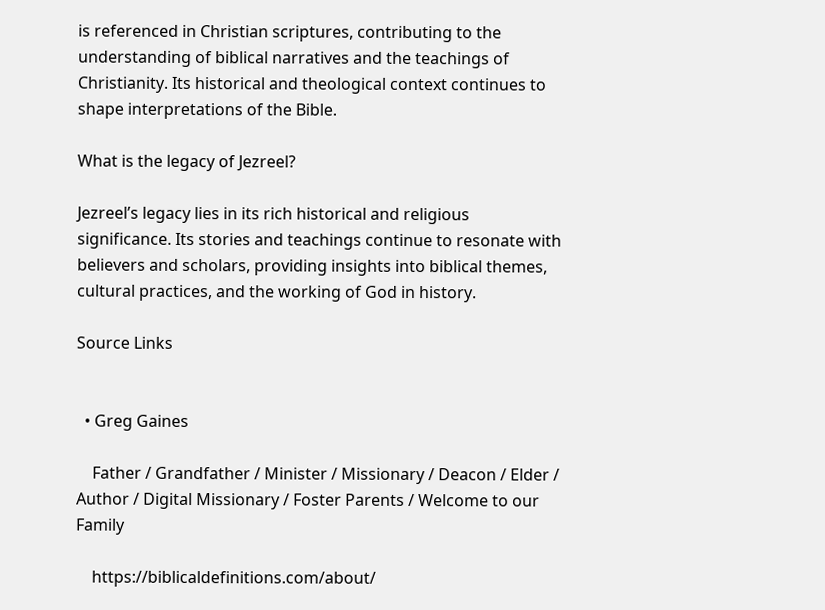is referenced in Christian scriptures, contributing to the understanding of biblical narratives and the teachings of Christianity. Its historical and theological context continues to shape interpretations of the Bible.

What is the legacy of Jezreel?

Jezreel’s legacy lies in its rich historical and religious significance. Its stories and teachings continue to resonate with believers and scholars, providing insights into biblical themes, cultural practices, and the working of God in history.

Source Links


  • Greg Gaines

    Father / Grandfather / Minister / Missionary / Deacon / Elder / Author / Digital Missionary / Foster Parents / Welcome to our Family

    https://biblicaldefinitions.com/about/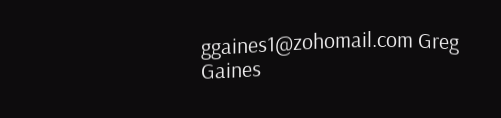ggaines1@zohomail.com Greg Gaines